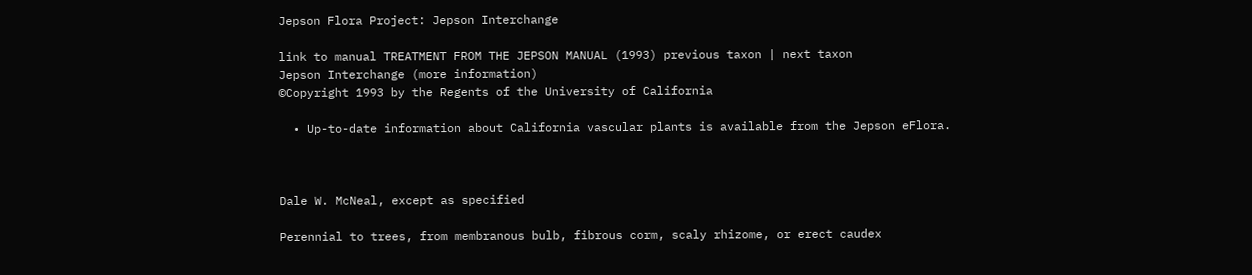Jepson Flora Project: Jepson Interchange

link to manual TREATMENT FROM THE JEPSON MANUAL (1993) previous taxon | next taxon
Jepson Interchange (more information)
©Copyright 1993 by the Regents of the University of California

  • Up-to-date information about California vascular plants is available from the Jepson eFlora.



Dale W. McNeal, except as specified

Perennial to trees, from membranous bulb, fibrous corm, scaly rhizome, or erect caudex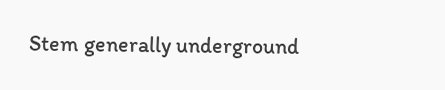Stem generally underground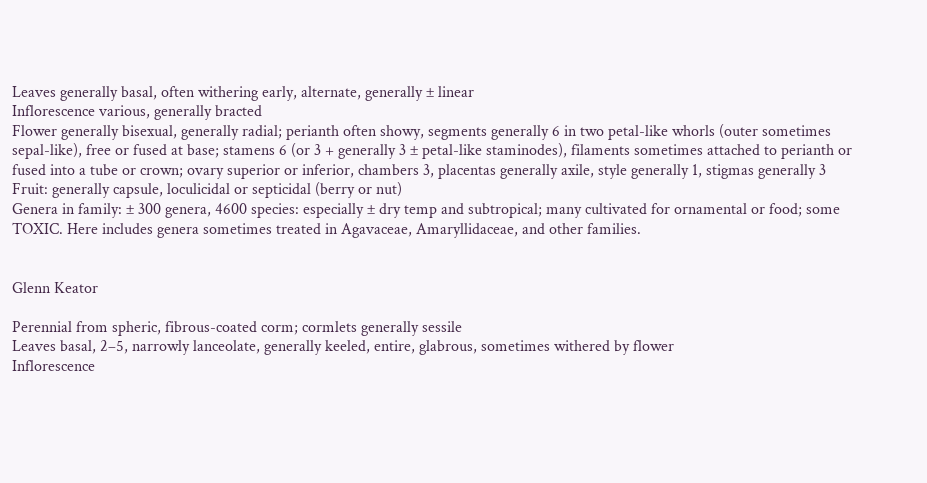Leaves generally basal, often withering early, alternate, generally ± linear
Inflorescence various, generally bracted
Flower generally bisexual, generally radial; perianth often showy, segments generally 6 in two petal-like whorls (outer sometimes sepal-like), free or fused at base; stamens 6 (or 3 + generally 3 ± petal-like staminodes), filaments sometimes attached to perianth or fused into a tube or crown; ovary superior or inferior, chambers 3, placentas generally axile, style generally 1, stigmas generally 3
Fruit: generally capsule, loculicidal or septicidal (berry or nut)
Genera in family: ± 300 genera, 4600 species: especially ± dry temp and subtropical; many cultivated for ornamental or food; some TOXIC. Here includes genera sometimes treated in Agavaceae, Amaryllidaceae, and other families.


Glenn Keator

Perennial from spheric, fibrous-coated corm; cormlets generally sessile
Leaves basal, 2–5, narrowly lanceolate, generally keeled, entire, glabrous, sometimes withered by flower
Inflorescence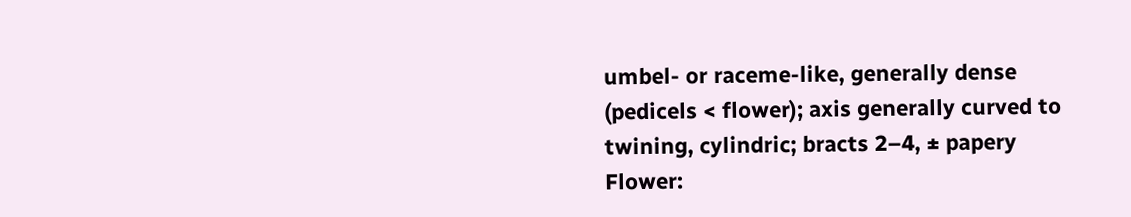umbel- or raceme-like, generally dense (pedicels < flower); axis generally curved to twining, cylindric; bracts 2–4, ± papery
Flower: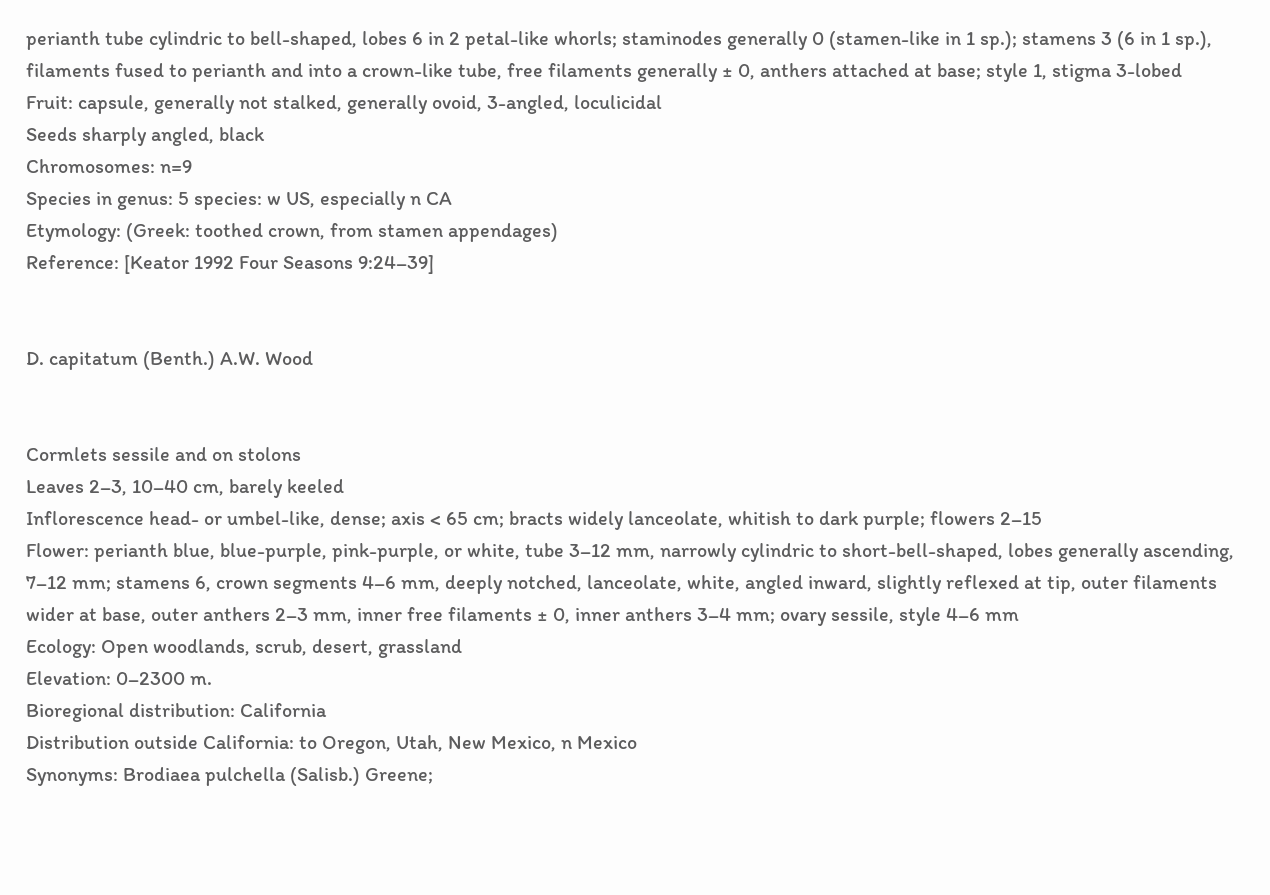perianth tube cylindric to bell-shaped, lobes 6 in 2 petal-like whorls; staminodes generally 0 (stamen-like in 1 sp.); stamens 3 (6 in 1 sp.), filaments fused to perianth and into a crown-like tube, free filaments generally ± 0, anthers attached at base; style 1, stigma 3-lobed
Fruit: capsule, generally not stalked, generally ovoid, 3-angled, loculicidal
Seeds sharply angled, black
Chromosomes: n=9
Species in genus: 5 species: w US, especially n CA
Etymology: (Greek: toothed crown, from stamen appendages)
Reference: [Keator 1992 Four Seasons 9:24–39]


D. capitatum (Benth.) A.W. Wood


Cormlets sessile and on stolons
Leaves 2–3, 10–40 cm, barely keeled
Inflorescence head- or umbel-like, dense; axis < 65 cm; bracts widely lanceolate, whitish to dark purple; flowers 2–15
Flower: perianth blue, blue-purple, pink-purple, or white, tube 3–12 mm, narrowly cylindric to short-bell-shaped, lobes generally ascending, 7–12 mm; stamens 6, crown segments 4–6 mm, deeply notched, lanceolate, white, angled inward, slightly reflexed at tip, outer filaments wider at base, outer anthers 2–3 mm, inner free filaments ± 0, inner anthers 3–4 mm; ovary sessile, style 4–6 mm
Ecology: Open woodlands, scrub, desert, grassland
Elevation: 0–2300 m.
Bioregional distribution: California
Distribution outside California: to Oregon, Utah, New Mexico, n Mexico
Synonyms: Brodiaea pulchella (Salisb.) Greene;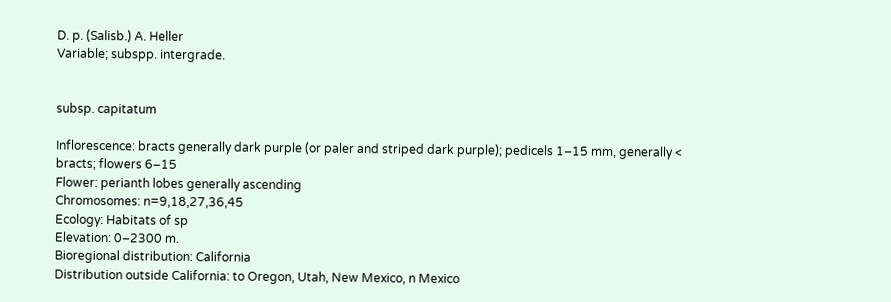D. p. (Salisb.) A. Heller
Variable; subspp. intergrade.


subsp. capitatum

Inflorescence: bracts generally dark purple (or paler and striped dark purple); pedicels 1–15 mm, generally < bracts; flowers 6–15
Flower: perianth lobes generally ascending
Chromosomes: n=9,18,27,36,45
Ecology: Habitats of sp
Elevation: 0–2300 m.
Bioregional distribution: California
Distribution outside California: to Oregon, Utah, New Mexico, n Mexico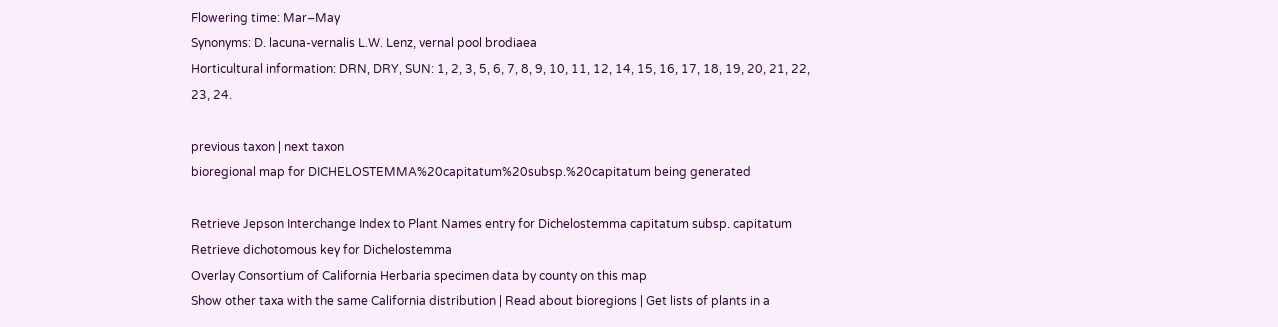Flowering time: Mar–May
Synonyms: D. lacuna-vernalis L.W. Lenz, vernal pool brodiaea
Horticultural information: DRN, DRY, SUN: 1, 2, 3, 5, 6, 7, 8, 9, 10, 11, 12, 14, 15, 16, 17, 18, 19, 20, 21, 22, 23, 24.

previous taxon | next taxon
bioregional map for DICHELOSTEMMA%20capitatum%20subsp.%20capitatum being generated

Retrieve Jepson Interchange Index to Plant Names entry for Dichelostemma capitatum subsp. capitatum
Retrieve dichotomous key for Dichelostemma
Overlay Consortium of California Herbaria specimen data by county on this map
Show other taxa with the same California distribution | Read about bioregions | Get lists of plants in a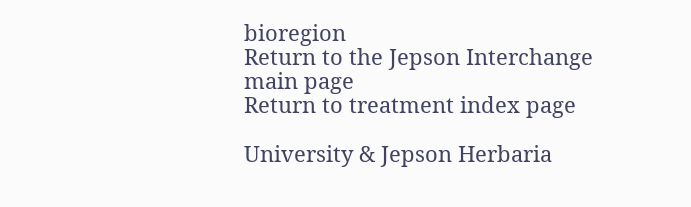bioregion
Return to the Jepson Interchange main page
Return to treatment index page

University & Jepson Herbaria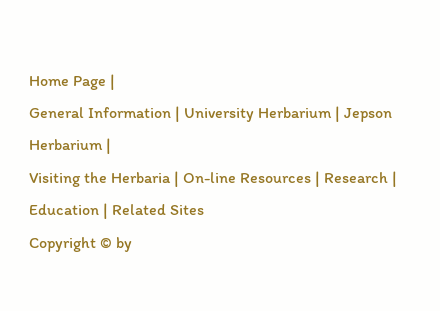Home Page |
General Information | University Herbarium | Jepson Herbarium |
Visiting the Herbaria | On-line Resources | Research |
Education | Related Sites
Copyright © by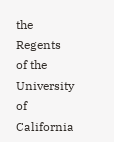the Regents of the University of California